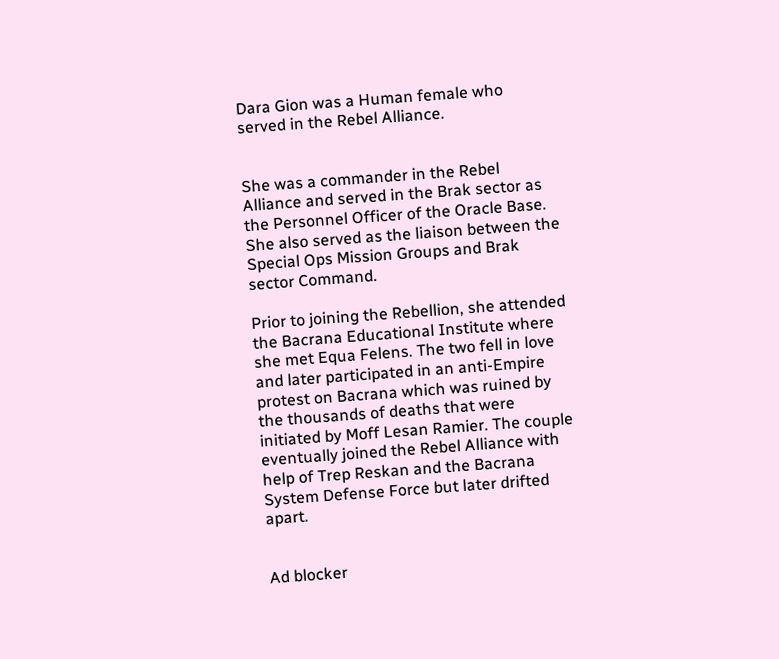Dara Gion was a Human female who served in the Rebel Alliance.


She was a commander in the Rebel Alliance and served in the Brak sector as the Personnel Officer of the Oracle Base. She also served as the liaison between the Special Ops Mission Groups and Brak sector Command.

Prior to joining the Rebellion, she attended the Bacrana Educational Institute where she met Equa Felens. The two fell in love and later participated in an anti-Empire protest on Bacrana which was ruined by the thousands of deaths that were initiated by Moff Lesan Ramier. The couple eventually joined the Rebel Alliance with help of Trep Reskan and the Bacrana System Defense Force but later drifted apart.


Ad blocker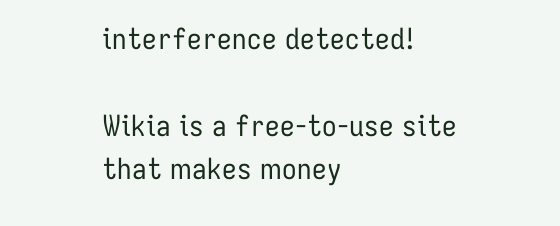interference detected!

Wikia is a free-to-use site that makes money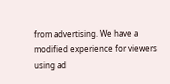from advertising. We have a modified experience for viewers using ad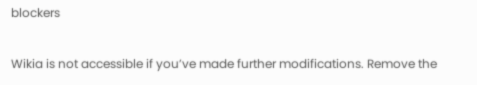blockers

Wikia is not accessible if you’ve made further modifications. Remove the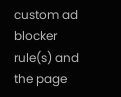custom ad blocker rule(s) and the page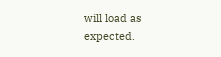will load as expected.